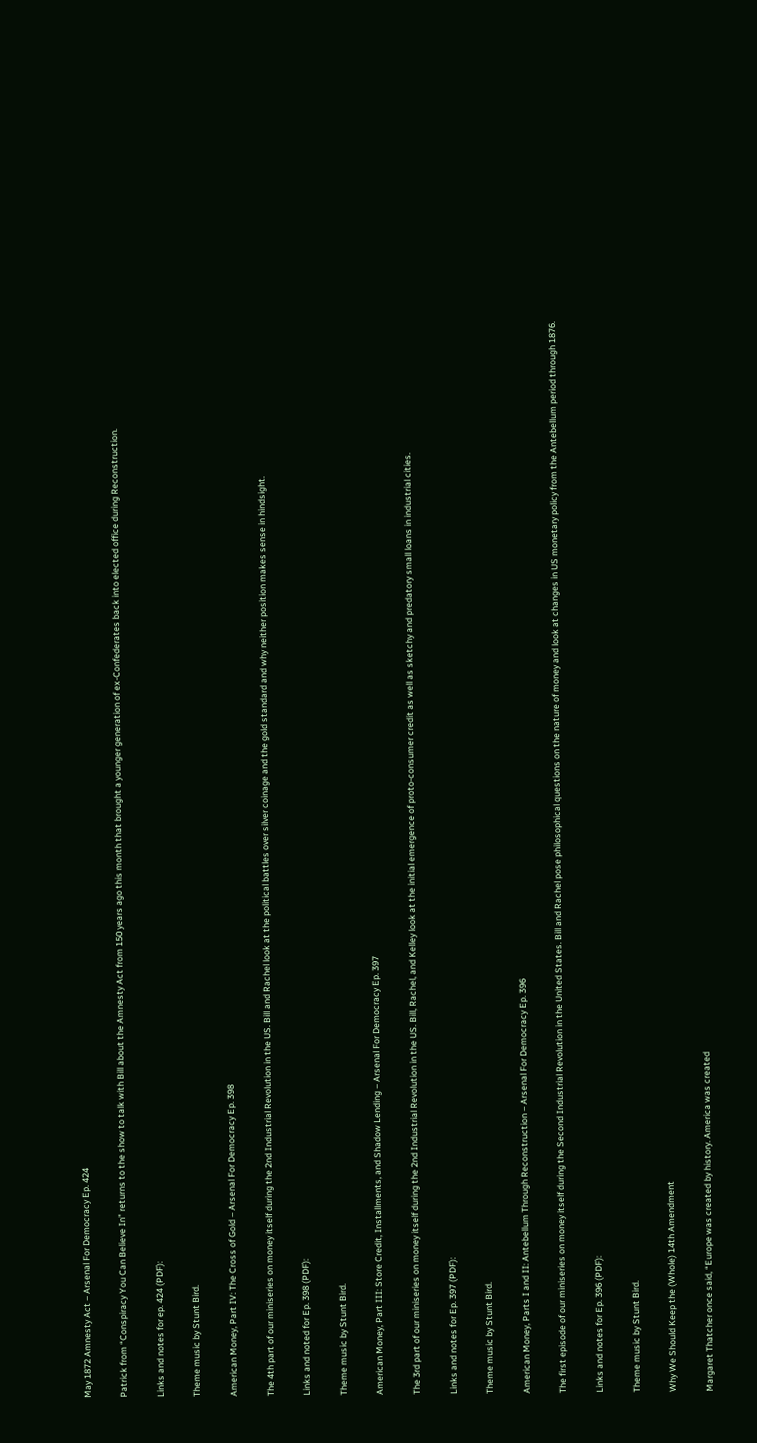May 1872 Amnesty Act – Arsenal For Democracy Ep. 424

Patrick from “Conspiracy You Can Believe In” returns to the show to talk with Bill about the Amnesty Act from 150 years ago this month that brought a younger generation of ex-Confederates back into elected office during Reconstruction.

Links and notes for ep. 424 (PDF):

Theme music by Stunt Bird.

American Money, Part IV: The Cross of Gold – Arsenal For Democracy Ep. 398

The 4th part of our miniseries on money itself during the 2nd Industrial Revolution in the US. Bill and Rachel look at the political battles over silver coinage and the gold standard and why neither position makes sense in hindsight.

Links and noted for Ep. 398 (PDF):

Theme music by Stunt Bird.

American Money, Part III: Store Credit, Installments, and Shadow Lending – Arsenal For Democracy Ep. 397

The 3rd part of our miniseries on money itself during the 2nd Industrial Revolution in the US. Bill, Rachel, and Kelley look at the initial emergence of proto-consumer credit as well as sketchy and predatory small loans in industrial cities.

Links and notes for Ep. 397 (PDF):

Theme music by Stunt Bird.

American Money, Parts I and II: Antebellum Through Reconstruction – Arsenal For Democracy Ep. 396

The first episode of our miniseries on money itself during the Second Industrial Revolution in the United States. Bill and Rachel pose philosophical questions on the nature of money and look at changes in US monetary policy from the Antebellum period through 1876.

Links and notes for Ep. 396 (PDF):

Theme music by Stunt Bird.

Why We Should Keep the (Whole) 14th Amendment

Margaret Thatcher once said, “Europe was created by history. America was created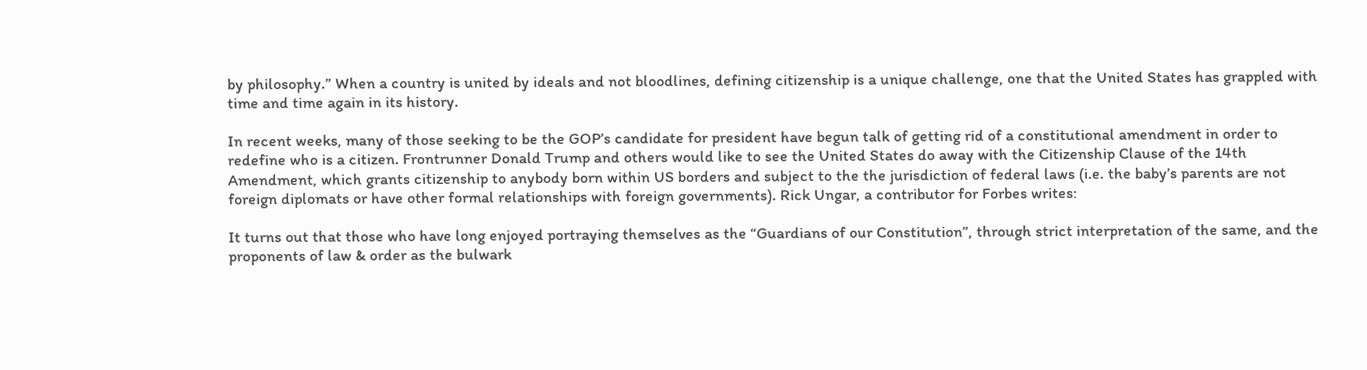by philosophy.” When a country is united by ideals and not bloodlines, defining citizenship is a unique challenge, one that the United States has grappled with time and time again in its history.

In recent weeks, many of those seeking to be the GOP’s candidate for president have begun talk of getting rid of a constitutional amendment in order to redefine who is a citizen. Frontrunner Donald Trump and others would like to see the United States do away with the Citizenship Clause of the 14th Amendment, which grants citizenship to anybody born within US borders and subject to the the jurisdiction of federal laws (i.e. the baby’s parents are not foreign diplomats or have other formal relationships with foreign governments). Rick Ungar, a contributor for Forbes writes:

It turns out that those who have long enjoyed portraying themselves as the “Guardians of our Constitution”, through strict interpretation of the same, and the proponents of law & order as the bulwark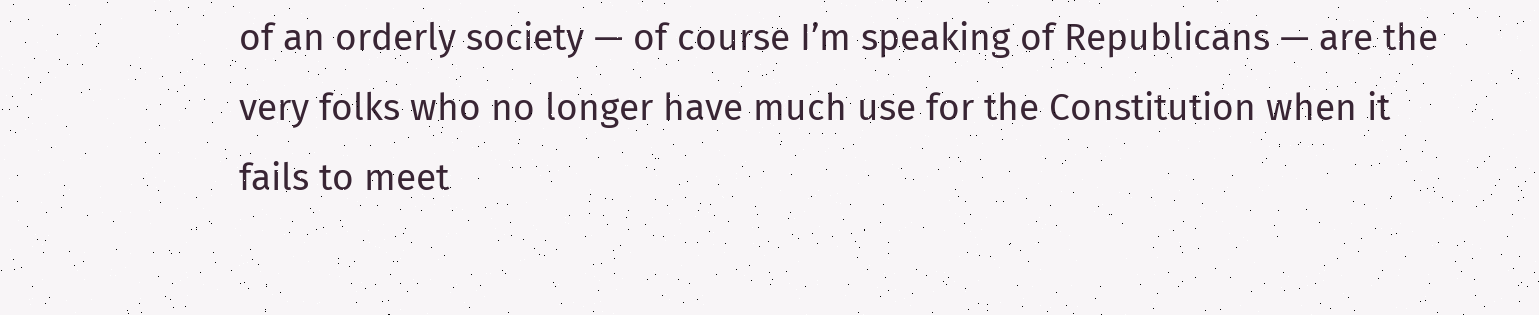of an orderly society — of course I’m speaking of Republicans — are the very folks who no longer have much use for the Constitution when it fails to meet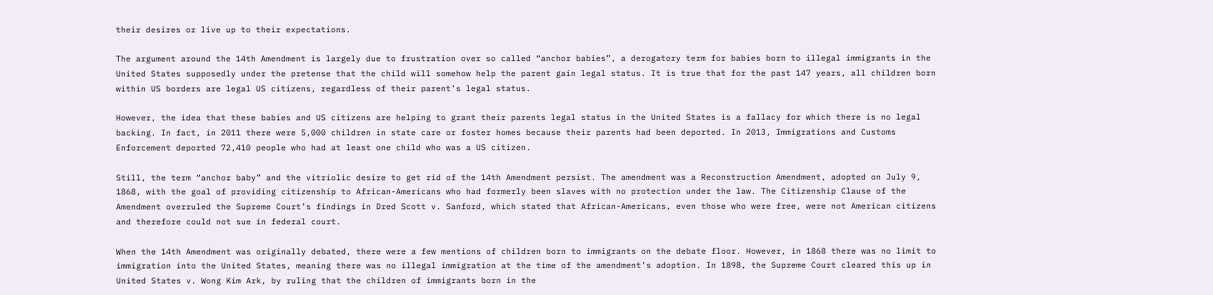their desires or live up to their expectations.

The argument around the 14th Amendment is largely due to frustration over so called “anchor babies”, a derogatory term for babies born to illegal immigrants in the United States supposedly under the pretense that the child will somehow help the parent gain legal status. It is true that for the past 147 years, all children born within US borders are legal US citizens, regardless of their parent’s legal status.

However, the idea that these babies and US citizens are helping to grant their parents legal status in the United States is a fallacy for which there is no legal backing. In fact, in 2011 there were 5,000 children in state care or foster homes because their parents had been deported. In 2013, Immigrations and Customs Enforcement deported 72,410 people who had at least one child who was a US citizen.

Still, the term “anchor baby” and the vitriolic desire to get rid of the 14th Amendment persist. The amendment was a Reconstruction Amendment, adopted on July 9, 1868, with the goal of providing citizenship to African-Americans who had formerly been slaves with no protection under the law. The Citizenship Clause of the Amendment overruled the Supreme Court’s findings in Dred Scott v. Sanford, which stated that African-Americans, even those who were free, were not American citizens and therefore could not sue in federal court.

When the 14th Amendment was originally debated, there were a few mentions of children born to immigrants on the debate floor. However, in 1868 there was no limit to immigration into the United States, meaning there was no illegal immigration at the time of the amendment’s adoption. In 1898, the Supreme Court cleared this up in United States v. Wong Kim Ark, by ruling that the children of immigrants born in the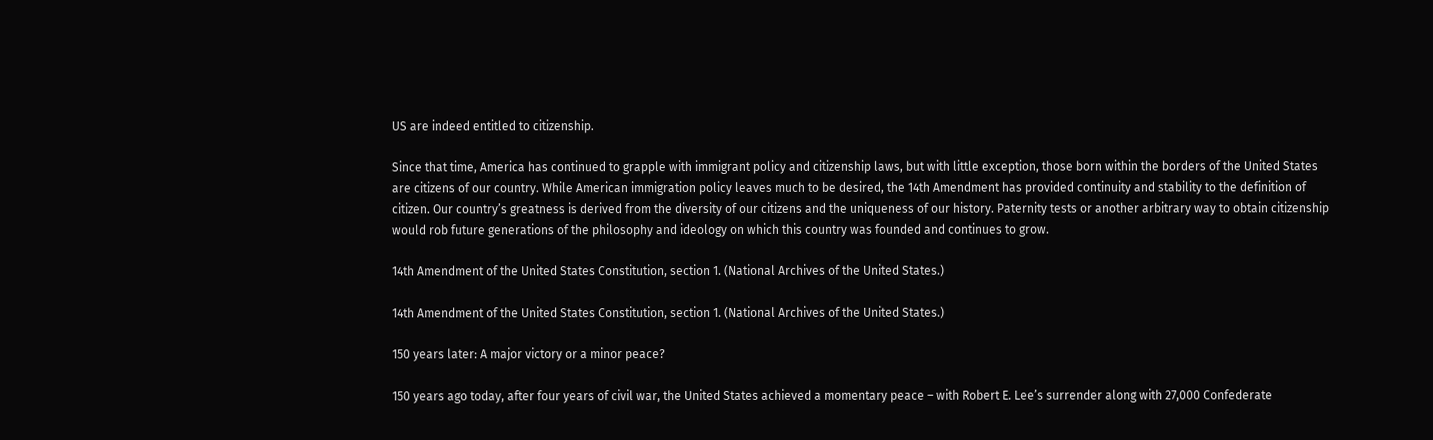US are indeed entitled to citizenship.

Since that time, America has continued to grapple with immigrant policy and citizenship laws, but with little exception, those born within the borders of the United States are citizens of our country. While American immigration policy leaves much to be desired, the 14th Amendment has provided continuity and stability to the definition of citizen. Our country’s greatness is derived from the diversity of our citizens and the uniqueness of our history. Paternity tests or another arbitrary way to obtain citizenship would rob future generations of the philosophy and ideology on which this country was founded and continues to grow.

14th Amendment of the United States Constitution, section 1. (National Archives of the United States.)

14th Amendment of the United States Constitution, section 1. (National Archives of the United States.)

150 years later: A major victory or a minor peace?

150 years ago today, after four years of civil war, the United States achieved a momentary peace – with Robert E. Lee’s surrender along with 27,000 Confederate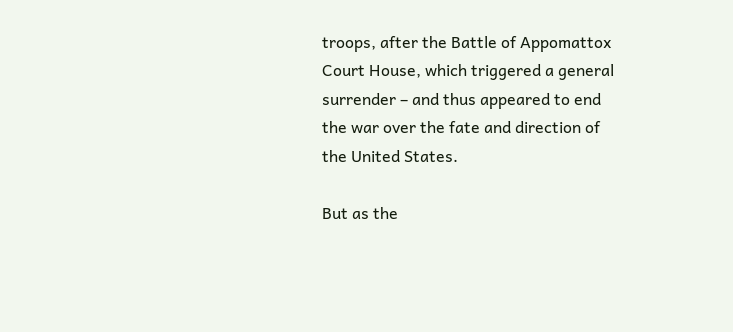troops, after the Battle of Appomattox Court House, which triggered a general surrender – and thus appeared to end the war over the fate and direction of the United States.

But as the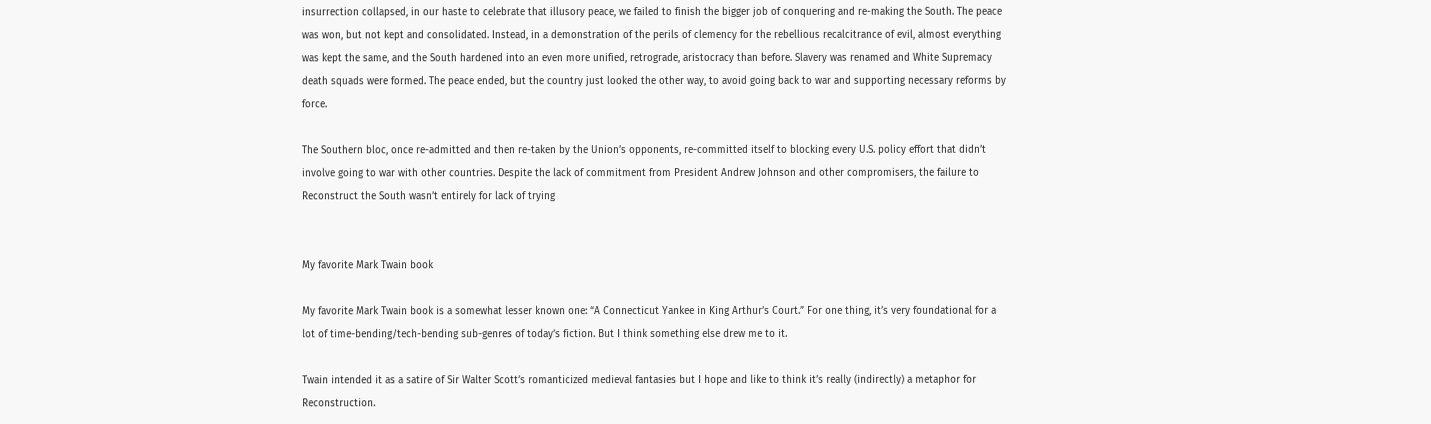insurrection collapsed, in our haste to celebrate that illusory peace, we failed to finish the bigger job of conquering and re-making the South. The peace was won, but not kept and consolidated. Instead, in a demonstration of the perils of clemency for the rebellious recalcitrance of evil, almost everything was kept the same, and the South hardened into an even more unified, retrograde, aristocracy than before. Slavery was renamed and White Supremacy death squads were formed. The peace ended, but the country just looked the other way, to avoid going back to war and supporting necessary reforms by force.

The Southern bloc, once re-admitted and then re-taken by the Union’s opponents, re-committed itself to blocking every U.S. policy effort that didn’t involve going to war with other countries. Despite the lack of commitment from President Andrew Johnson and other compromisers, the failure to Reconstruct the South wasn’t entirely for lack of trying


My favorite Mark Twain book

My favorite Mark Twain book is a somewhat lesser known one: “A Connecticut Yankee in King Arthur’s Court.” For one thing, it’s very foundational for a lot of time-bending/tech-bending sub-genres of today’s fiction. But I think something else drew me to it.

Twain intended it as a satire of Sir Walter Scott’s romanticized medieval fantasies but I hope and like to think it’s really (indirectly) a metaphor for Reconstruction.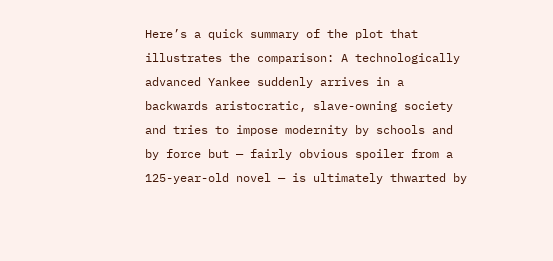Here’s a quick summary of the plot that illustrates the comparison: A technologically advanced Yankee suddenly arrives in a backwards aristocratic, slave-owning society and tries to impose modernity by schools and by force but — fairly obvious spoiler from a 125-year-old novel — is ultimately thwarted by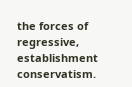the forces of regressive, establishment conservatism.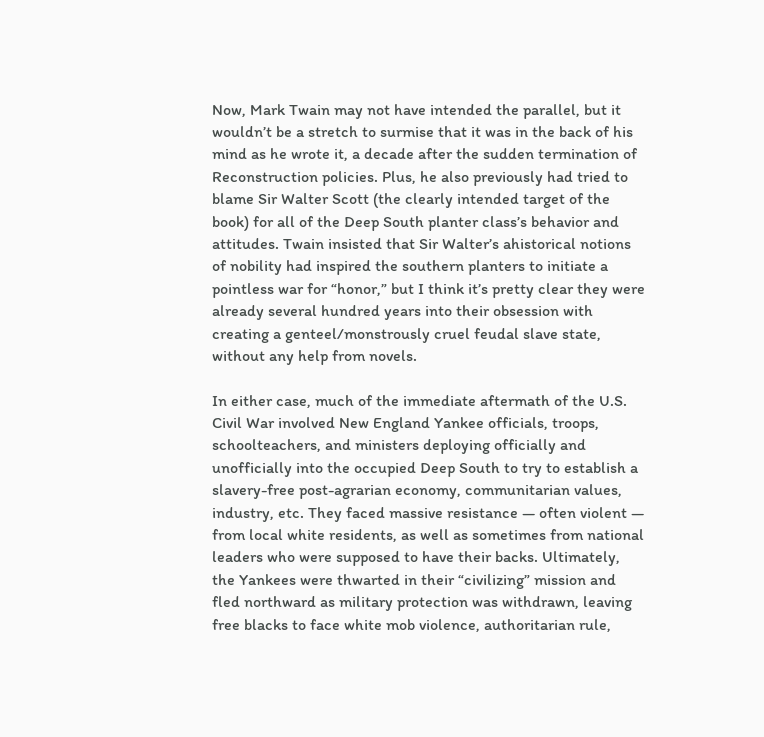Now, Mark Twain may not have intended the parallel, but it wouldn’t be a stretch to surmise that it was in the back of his mind as he wrote it, a decade after the sudden termination of Reconstruction policies. Plus, he also previously had tried to blame Sir Walter Scott (the clearly intended target of the book) for all of the Deep South planter class’s behavior and attitudes. Twain insisted that Sir Walter’s ahistorical notions of nobility had inspired the southern planters to initiate a pointless war for “honor,” but I think it’s pretty clear they were already several hundred years into their obsession with creating a genteel/monstrously cruel feudal slave state, without any help from novels.

In either case, much of the immediate aftermath of the U.S. Civil War involved New England Yankee officials, troops, schoolteachers, and ministers deploying officially and unofficially into the occupied Deep South to try to establish a slavery-free post-agrarian economy, communitarian values, industry, etc. They faced massive resistance — often violent — from local white residents, as well as sometimes from national leaders who were supposed to have their backs. Ultimately, the Yankees were thwarted in their “civilizing” mission and fled northward as military protection was withdrawn, leaving free blacks to face white mob violence, authoritarian rule,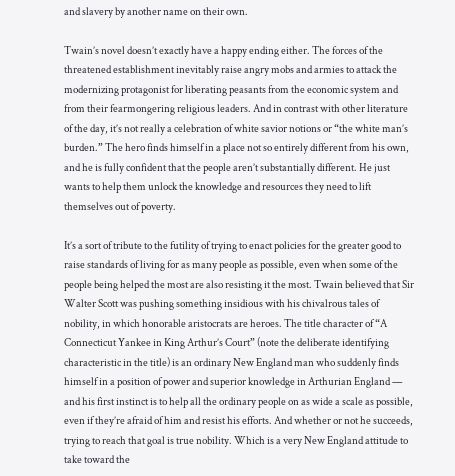and slavery by another name on their own.

Twain’s novel doesn’t exactly have a happy ending either. The forces of the threatened establishment inevitably raise angry mobs and armies to attack the modernizing protagonist for liberating peasants from the economic system and from their fearmongering religious leaders. And in contrast with other literature of the day, it’s not really a celebration of white savior notions or “the white man’s burden.” The hero finds himself in a place not so entirely different from his own, and he is fully confident that the people aren’t substantially different. He just wants to help them unlock the knowledge and resources they need to lift themselves out of poverty.

It’s a sort of tribute to the futility of trying to enact policies for the greater good to raise standards of living for as many people as possible, even when some of the people being helped the most are also resisting it the most. Twain believed that Sir Walter Scott was pushing something insidious with his chivalrous tales of nobility, in which honorable aristocrats are heroes. The title character of “A Connecticut Yankee in King Arthur’s Court” (note the deliberate identifying characteristic in the title) is an ordinary New England man who suddenly finds himself in a position of power and superior knowledge in Arthurian England — and his first instinct is to help all the ordinary people on as wide a scale as possible, even if they’re afraid of him and resist his efforts. And whether or not he succeeds, trying to reach that goal is true nobility. Which is a very New England attitude to take toward the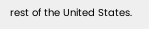rest of the United States.